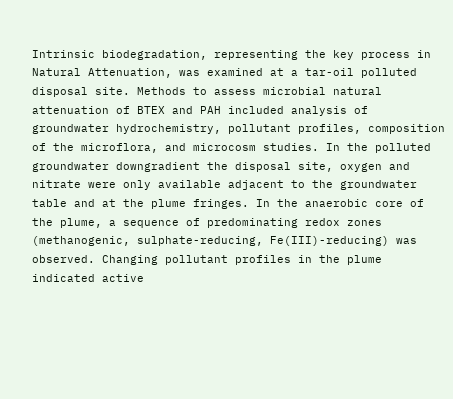Intrinsic biodegradation, representing the key process in Natural Attenuation, was examined at a tar-oil polluted disposal site. Methods to assess microbial natural attenuation of BTEX and PAH included analysis of groundwater hydrochemistry, pollutant profiles, composition of the microflora, and microcosm studies. In the polluted groundwater downgradient the disposal site, oxygen and nitrate were only available adjacent to the groundwater table and at the plume fringes. In the anaerobic core of the plume, a sequence of predominating redox zones (methanogenic, sulphate-reducing, Fe(III)-reducing) was observed. Changing pollutant profiles in the plume indicated active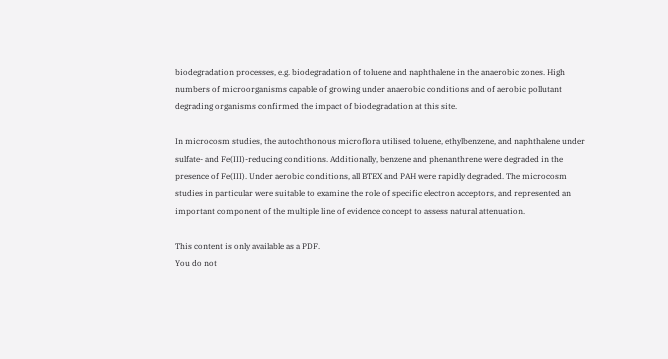biodegradation processes, e.g. biodegradation of toluene and naphthalene in the anaerobic zones. High numbers of microorganisms capable of growing under anaerobic conditions and of aerobic pollutant degrading organisms confirmed the impact of biodegradation at this site.

In microcosm studies, the autochthonous microflora utilised toluene, ethylbenzene, and naphthalene under sulfate- and Fe(III)-reducing conditions. Additionally, benzene and phenanthrene were degraded in the presence of Fe(III). Under aerobic conditions, all BTEX and PAH were rapidly degraded. The microcosm studies in particular were suitable to examine the role of specific electron acceptors, and represented an important component of the multiple line of evidence concept to assess natural attenuation.

This content is only available as a PDF.
You do not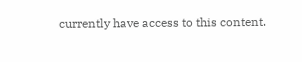currently have access to this content.